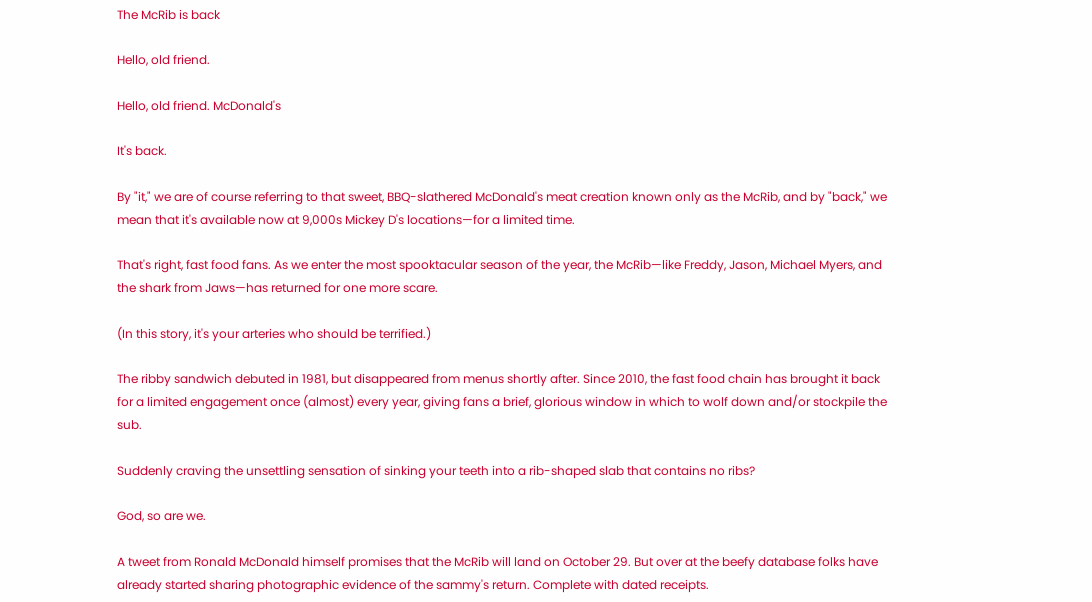The McRib is back

Hello, old friend.

Hello, old friend. McDonald's

It's back.

By "it," we are of course referring to that sweet, BBQ-slathered McDonald's meat creation known only as the McRib, and by "back," we mean that it's available now at 9,000s Mickey D's locations—for a limited time.

That's right, fast food fans. As we enter the most spooktacular season of the year, the McRib—like Freddy, Jason, Michael Myers, and the shark from Jaws—has returned for one more scare.

(In this story, it's your arteries who should be terrified.)

The ribby sandwich debuted in 1981, but disappeared from menus shortly after. Since 2010, the fast food chain has brought it back for a limited engagement once (almost) every year, giving fans a brief, glorious window in which to wolf down and/or stockpile the sub.

Suddenly craving the unsettling sensation of sinking your teeth into a rib-shaped slab that contains no ribs?

God, so are we.

A tweet from Ronald McDonald himself promises that the McRib will land on October 29. But over at the beefy database folks have already started sharing photographic evidence of the sammy's return. Complete with dated receipts.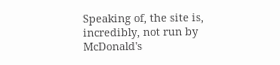Speaking of, the site is, incredibly, not run by McDonald's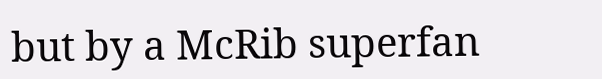but by a McRib superfan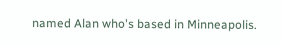named Alan who's based in Minneapolis.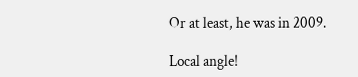Or at least, he was in 2009.

Local angle!